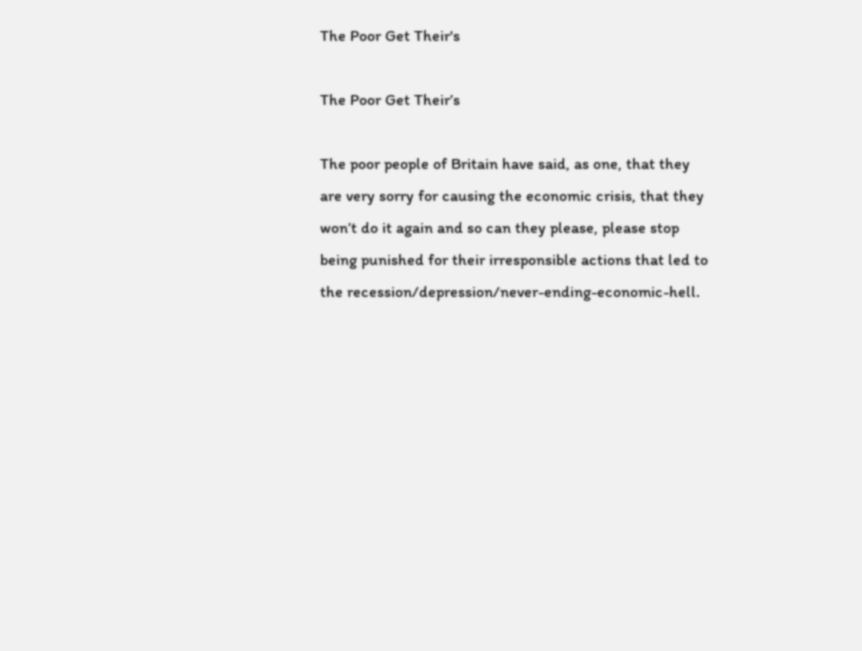The Poor Get Their's

The Poor Get Their’s

The poor people of Britain have said, as one, that they are very sorry for causing the economic crisis, that they won’t do it again and so can they please, please stop being punished for their irresponsible actions that led to the recession/depression/never-ending-economic-hell.